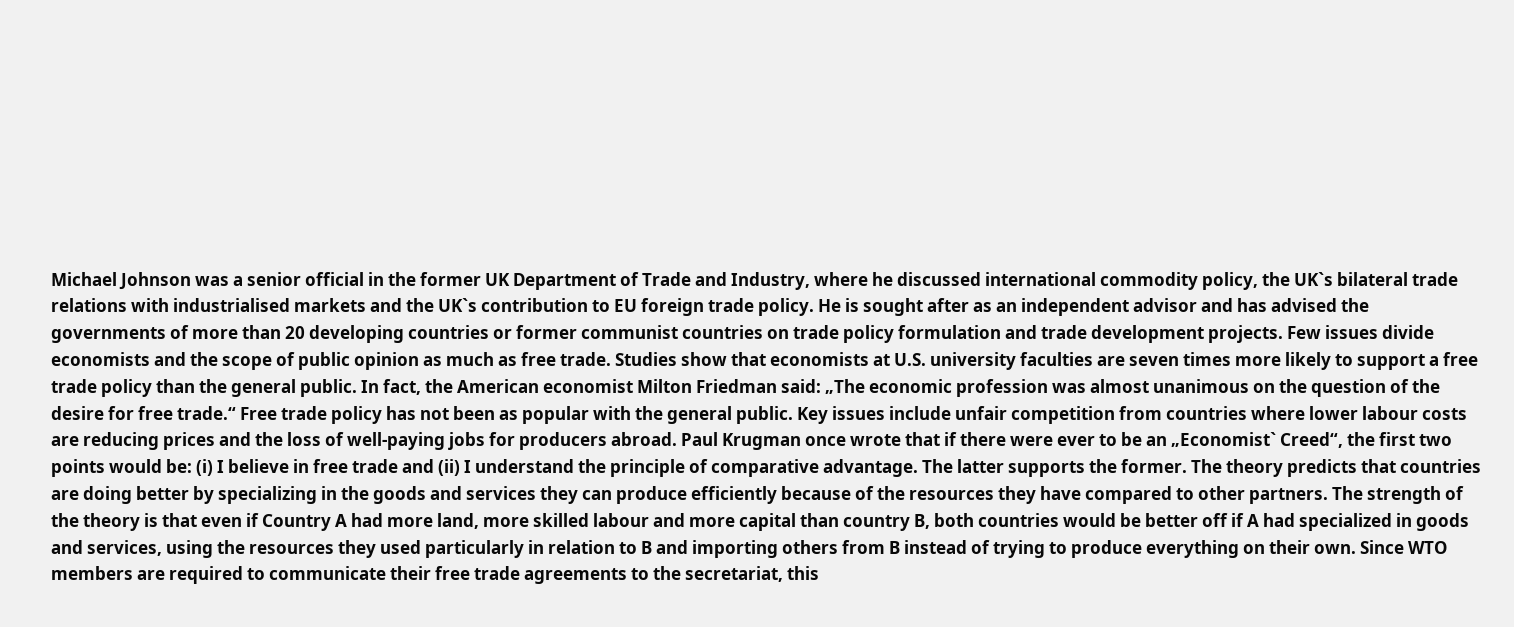Michael Johnson was a senior official in the former UK Department of Trade and Industry, where he discussed international commodity policy, the UK`s bilateral trade relations with industrialised markets and the UK`s contribution to EU foreign trade policy. He is sought after as an independent advisor and has advised the governments of more than 20 developing countries or former communist countries on trade policy formulation and trade development projects. Few issues divide economists and the scope of public opinion as much as free trade. Studies show that economists at U.S. university faculties are seven times more likely to support a free trade policy than the general public. In fact, the American economist Milton Friedman said: „The economic profession was almost unanimous on the question of the desire for free trade.“ Free trade policy has not been as popular with the general public. Key issues include unfair competition from countries where lower labour costs are reducing prices and the loss of well-paying jobs for producers abroad. Paul Krugman once wrote that if there were ever to be an „Economist` Creed“, the first two points would be: (i) I believe in free trade and (ii) I understand the principle of comparative advantage. The latter supports the former. The theory predicts that countries are doing better by specializing in the goods and services they can produce efficiently because of the resources they have compared to other partners. The strength of the theory is that even if Country A had more land, more skilled labour and more capital than country B, both countries would be better off if A had specialized in goods and services, using the resources they used particularly in relation to B and importing others from B instead of trying to produce everything on their own. Since WTO members are required to communicate their free trade agreements to the secretariat, this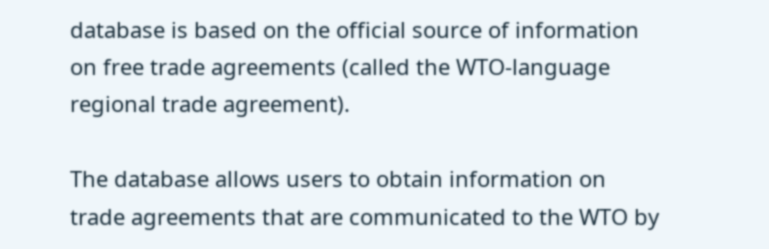database is based on the official source of information on free trade agreements (called the WTO-language regional trade agreement).

The database allows users to obtain information on trade agreements that are communicated to the WTO by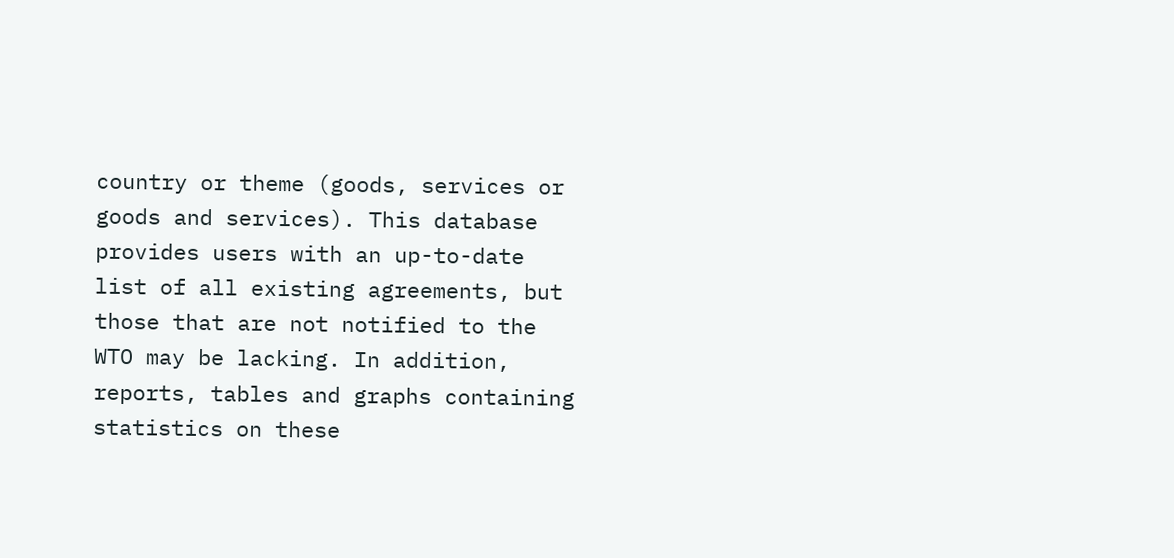country or theme (goods, services or goods and services). This database provides users with an up-to-date list of all existing agreements, but those that are not notified to the WTO may be lacking. In addition, reports, tables and graphs containing statistics on these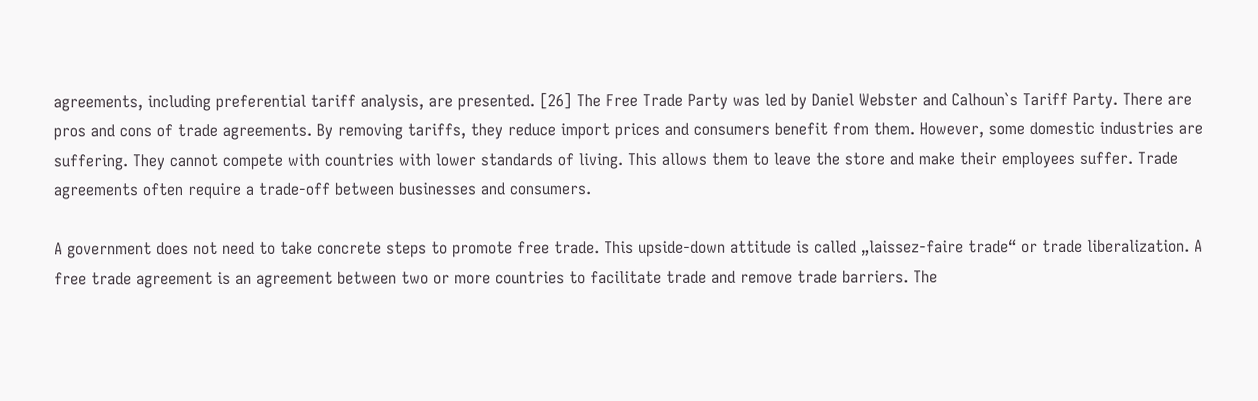agreements, including preferential tariff analysis, are presented. [26] The Free Trade Party was led by Daniel Webster and Calhoun`s Tariff Party. There are pros and cons of trade agreements. By removing tariffs, they reduce import prices and consumers benefit from them. However, some domestic industries are suffering. They cannot compete with countries with lower standards of living. This allows them to leave the store and make their employees suffer. Trade agreements often require a trade-off between businesses and consumers.

A government does not need to take concrete steps to promote free trade. This upside-down attitude is called „laissez-faire trade“ or trade liberalization. A free trade agreement is an agreement between two or more countries to facilitate trade and remove trade barriers. The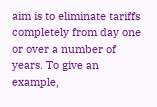aim is to eliminate tariffs completely from day one or over a number of years. To give an example,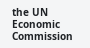the UN Economic Commission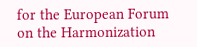for the European Forum on the Harmonization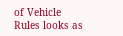of Vehicle Rules looks as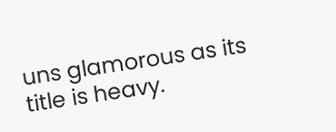uns glamorous as its title is heavy.